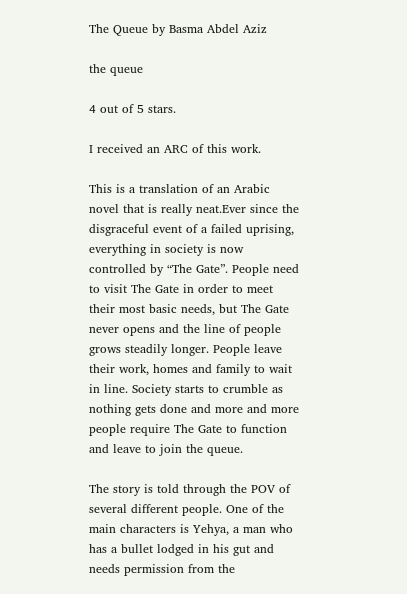The Queue by Basma Abdel Aziz

the queue

4 out of 5 stars.

I received an ARC of this work.

This is a translation of an Arabic novel that is really neat.Ever since the disgraceful event of a failed uprising, everything in society is now controlled by “The Gate”. People need to visit The Gate in order to meet their most basic needs, but The Gate never opens and the line of people grows steadily longer. People leave their work, homes and family to wait in line. Society starts to crumble as nothing gets done and more and more people require The Gate to function and leave to join the queue.

The story is told through the POV of several different people. One of the main characters is Yehya, a man who has a bullet lodged in his gut and needs permission from the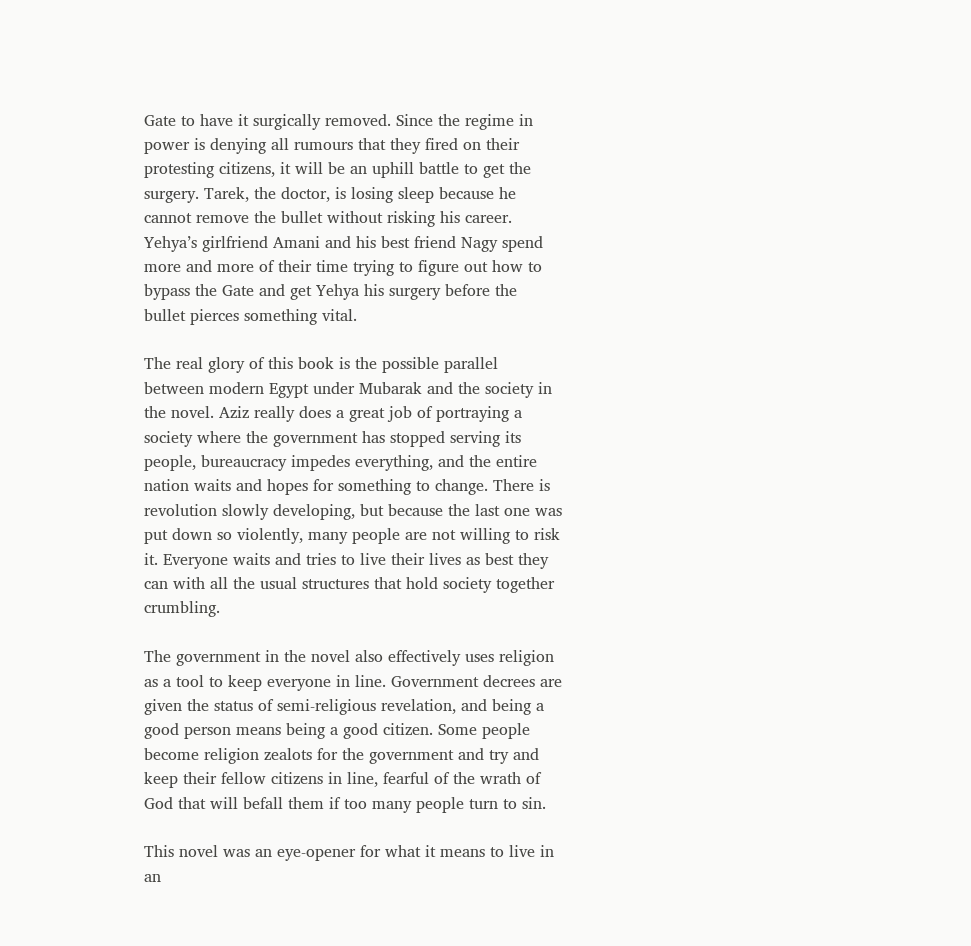Gate to have it surgically removed. Since the regime in power is denying all rumours that they fired on their protesting citizens, it will be an uphill battle to get the surgery. Tarek, the doctor, is losing sleep because he cannot remove the bullet without risking his career. Yehya’s girlfriend Amani and his best friend Nagy spend more and more of their time trying to figure out how to bypass the Gate and get Yehya his surgery before the bullet pierces something vital.

The real glory of this book is the possible parallel between modern Egypt under Mubarak and the society in the novel. Aziz really does a great job of portraying a society where the government has stopped serving its people, bureaucracy impedes everything, and the entire nation waits and hopes for something to change. There is revolution slowly developing, but because the last one was put down so violently, many people are not willing to risk it. Everyone waits and tries to live their lives as best they can with all the usual structures that hold society together crumbling.

The government in the novel also effectively uses religion as a tool to keep everyone in line. Government decrees are given the status of semi-religious revelation, and being a good person means being a good citizen. Some people become religion zealots for the government and try and keep their fellow citizens in line, fearful of the wrath of God that will befall them if too many people turn to sin.

This novel was an eye-opener for what it means to live in an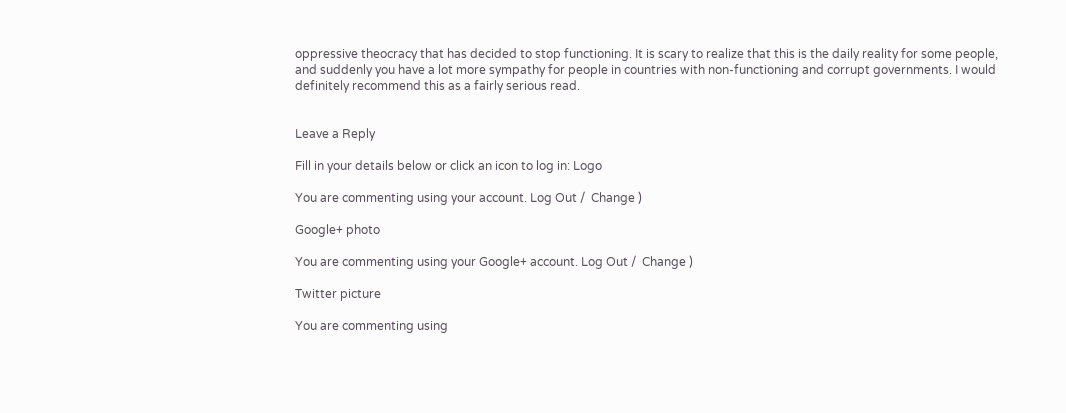oppressive theocracy that has decided to stop functioning. It is scary to realize that this is the daily reality for some people, and suddenly you have a lot more sympathy for people in countries with non-functioning and corrupt governments. I would definitely recommend this as a fairly serious read.


Leave a Reply

Fill in your details below or click an icon to log in: Logo

You are commenting using your account. Log Out /  Change )

Google+ photo

You are commenting using your Google+ account. Log Out /  Change )

Twitter picture

You are commenting using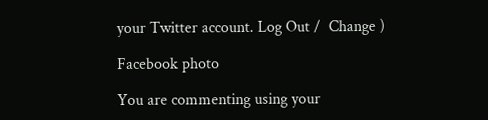your Twitter account. Log Out /  Change )

Facebook photo

You are commenting using your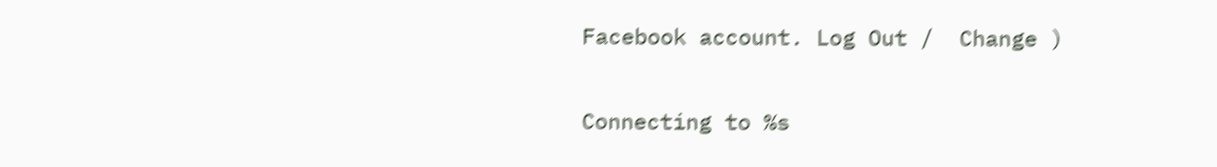Facebook account. Log Out /  Change )


Connecting to %s